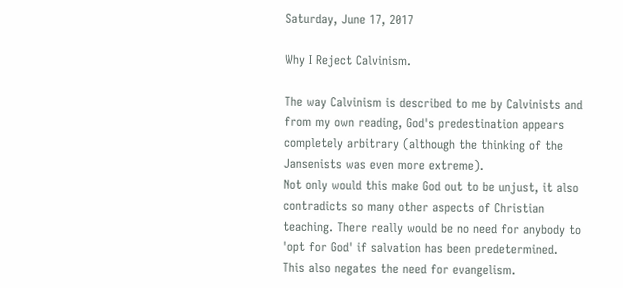Saturday, June 17, 2017

Why I Reject Calvinism.

The way Calvinism is described to me by Calvinists and from my own reading, God's predestination appears completely arbitrary (although the thinking of the Jansenists was even more extreme).
Not only would this make God out to be unjust, it also contradicts so many other aspects of Christian teaching. There really would be no need for anybody to 'opt for God' if salvation has been predetermined. This also negates the need for evangelism.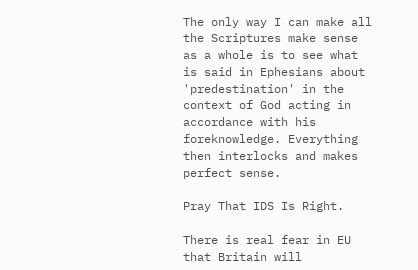The only way I can make all the Scriptures make sense as a whole is to see what is said in Ephesians about 'predestination' in the context of God acting in accordance with his foreknowledge. Everything then interlocks and makes perfect sense.

Pray That IDS Is Right.

There is real fear in EU that Britain will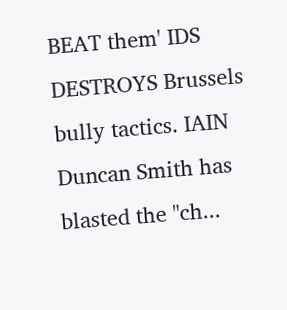BEAT them' IDS DESTROYS Brussels bully tactics. IAIN Duncan Smith has blasted the "ch...